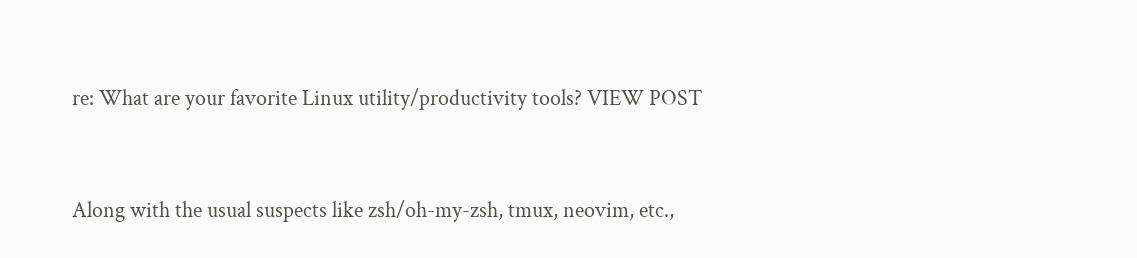re: What are your favorite Linux utility/productivity tools? VIEW POST


Along with the usual suspects like zsh/oh-my-zsh, tmux, neovim, etc.,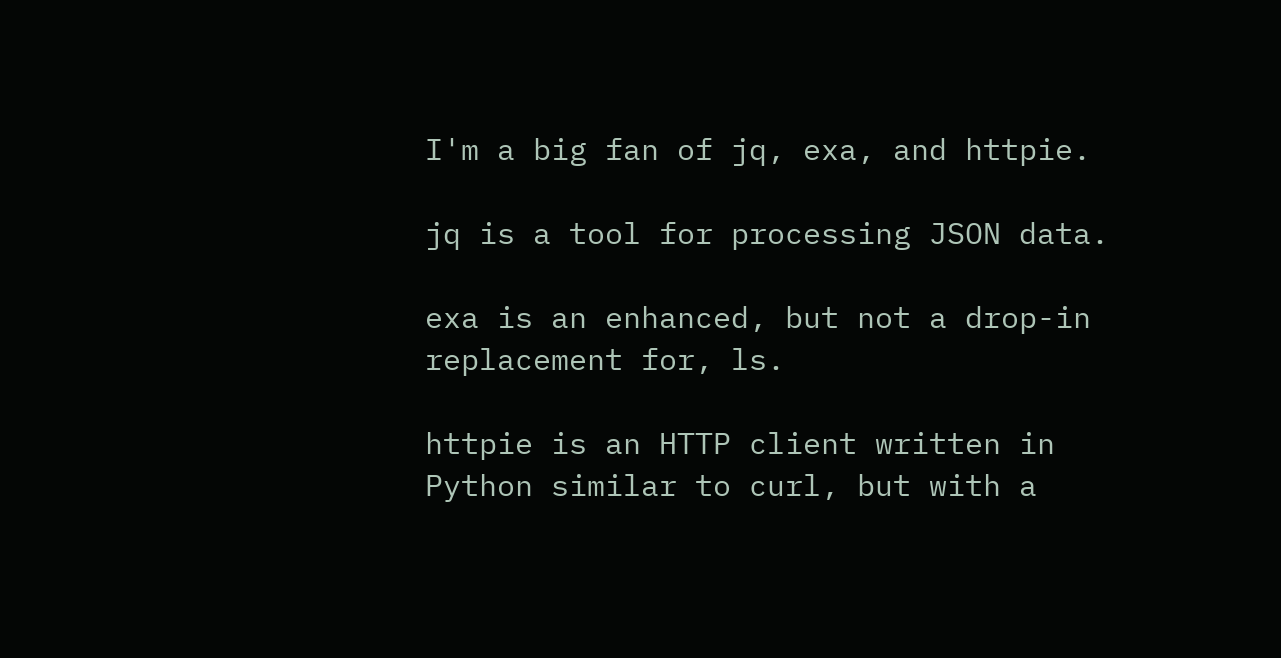I'm a big fan of jq, exa, and httpie.

jq is a tool for processing JSON data.

exa is an enhanced, but not a drop-in replacement for, ls.

httpie is an HTTP client written in Python similar to curl, but with a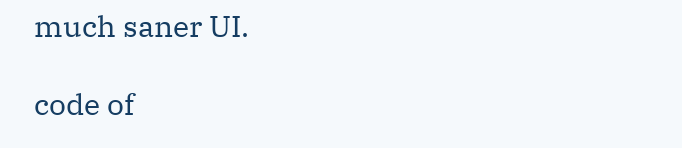much saner UI.

code of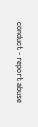conduct - report abuse